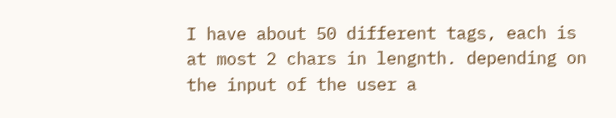I have about 50 different tags, each is at most 2 chars in lengnth. depending on the input of the user a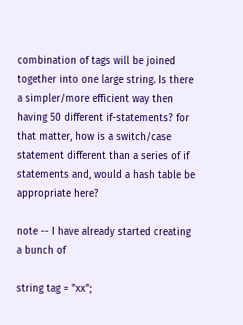combination of tags will be joined together into one large string. Is there a simpler/more efficient way then having 50 different if-statements? for that matter, how is a switch/case statement different than a series of if statements and, would a hash table be appropriate here?

note -- I have already started creating a bunch of

string tag = "xx";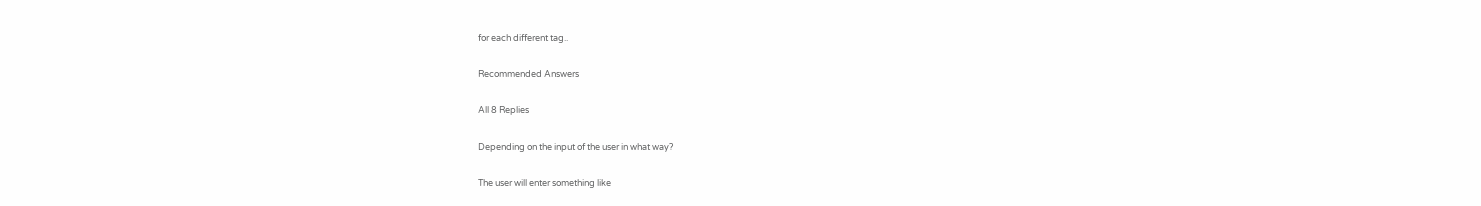for each different tag..

Recommended Answers

All 8 Replies

Depending on the input of the user in what way?

The user will enter something like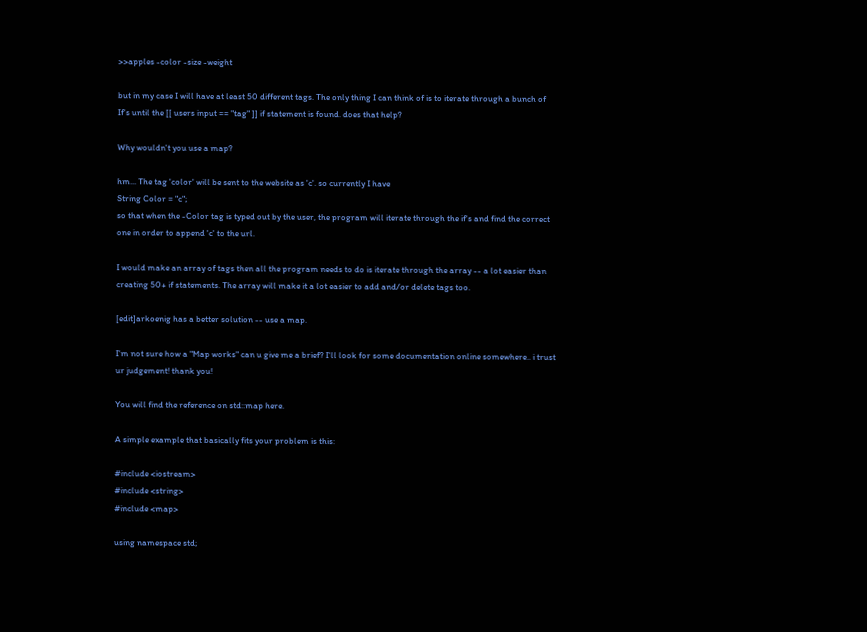>>apples -color -size -weight

but in my case I will have at least 50 different tags. The only thing I can think of is to iterate through a bunch of If's until the [[ users input == "tag" ]] if statement is found. does that help?

Why wouldn't you use a map?

hm... The tag 'color' will be sent to the website as 'c'. so currently I have
String Color = "c";
so that when the -Color tag is typed out by the user, the program will iterate through the if's and find the correct one in order to append 'c' to the url.

I would make an array of tags then all the program needs to do is iterate through the array -- a lot easier than creating 50+ if statements. The array will make it a lot easier to add and/or delete tags too.

[edit]arkoenig has a better solution -- use a map.

I'm not sure how a "Map works" can u give me a brief? I'll look for some documentation online somewhere.. i trust ur judgement! thank you!

You will find the reference on std::map here.

A simple example that basically fits your problem is this:

#include <iostream>
#include <string>
#include <map>

using namespace std;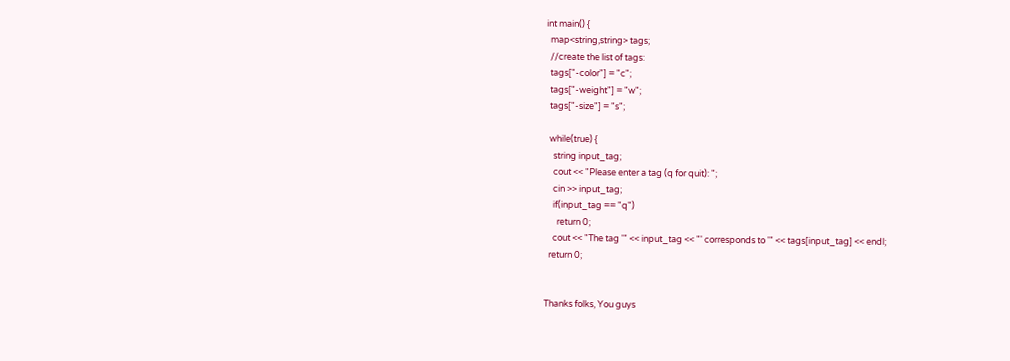int main() {
  map<string,string> tags;
  //create the list of tags:
  tags["-color"] = "c";
  tags["-weight"] = "w";
  tags["-size"] = "s";

  while(true) {
    string input_tag;
    cout << "Please enter a tag (q for quit): ";
    cin >> input_tag;
    if(input_tag == "q")
      return 0;
    cout << "The tag '" << input_tag << "' corresponds to '" << tags[input_tag] << endl;
  return 0;


Thanks folks, You guys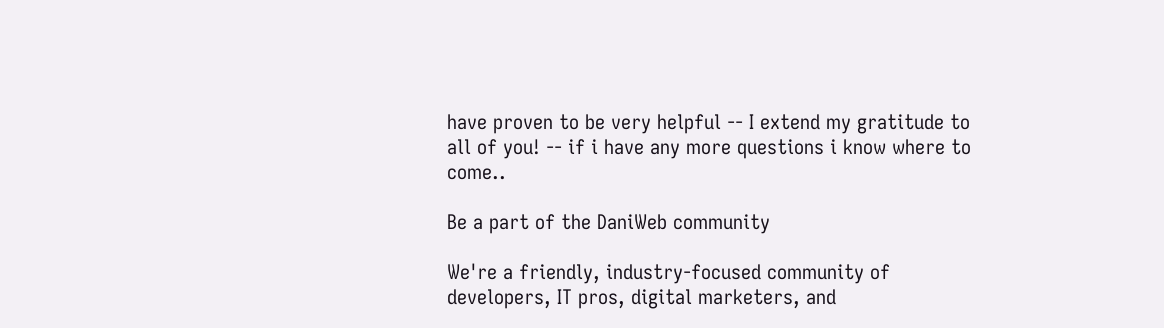have proven to be very helpful -- I extend my gratitude to all of you! -- if i have any more questions i know where to come..

Be a part of the DaniWeb community

We're a friendly, industry-focused community of developers, IT pros, digital marketers, and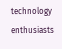technology enthusiasts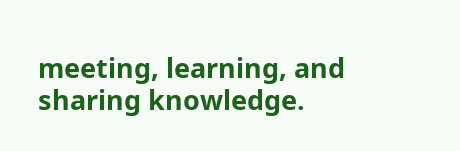meeting, learning, and sharing knowledge.